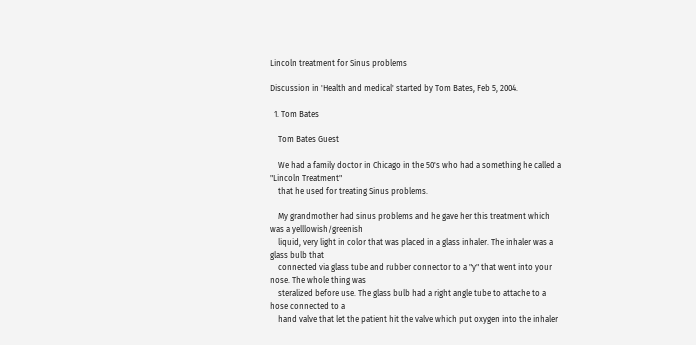Lincoln treatment for Sinus problems

Discussion in 'Health and medical' started by Tom Bates, Feb 5, 2004.

  1. Tom Bates

    Tom Bates Guest

    We had a family doctor in Chicago in the 50's who had a something he called a "Lincoln Treatment"
    that he used for treating Sinus problems.

    My grandmother had sinus problems and he gave her this treatment which was a yelllowish/greenish
    liquid, very light in color that was placed in a glass inhaler. The inhaler was a glass bulb that
    connected via glass tube and rubber connector to a "y" that went into your nose. The whole thing was
    steralized before use. The glass bulb had a right angle tube to attache to a hose connected to a
    hand valve that let the patient hit the valve which put oxygen into the inhaler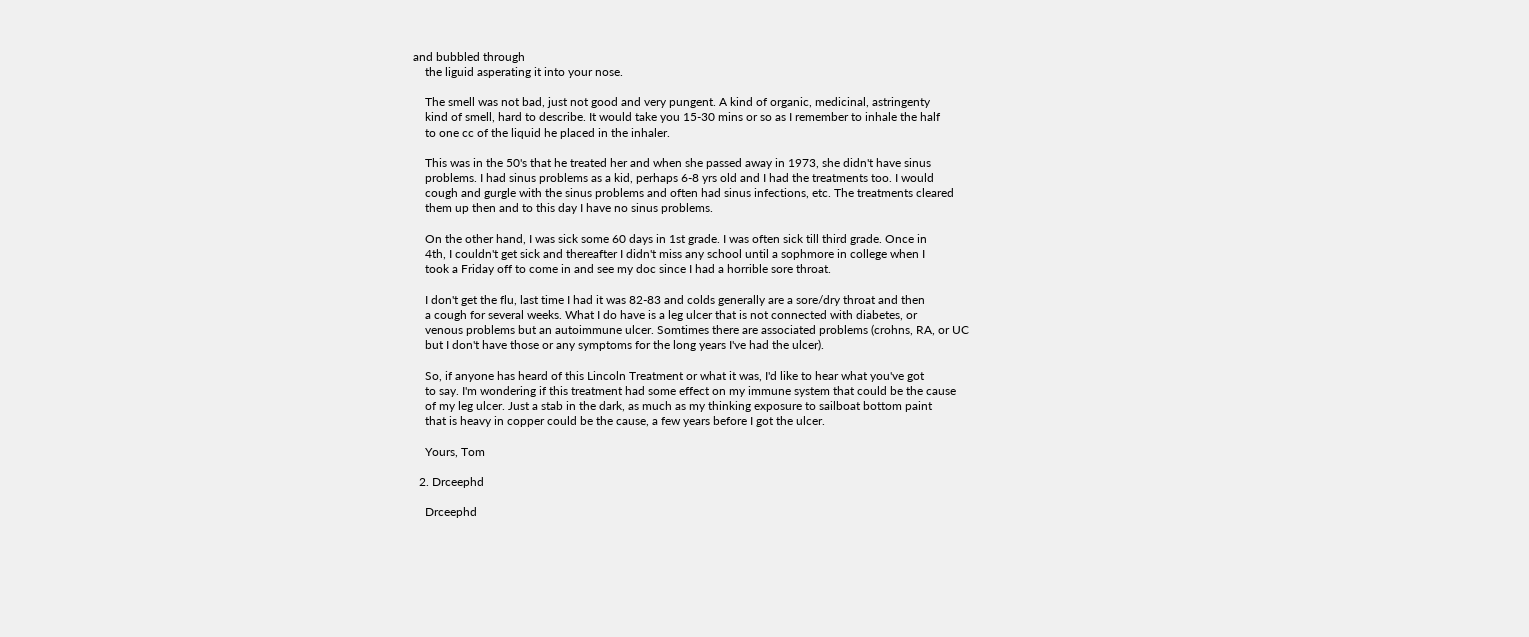and bubbled through
    the liguid asperating it into your nose.

    The smell was not bad, just not good and very pungent. A kind of organic, medicinal, astringenty
    kind of smell, hard to describe. It would take you 15-30 mins or so as I remember to inhale the half
    to one cc of the liquid he placed in the inhaler.

    This was in the 50's that he treated her and when she passed away in 1973, she didn't have sinus
    problems. I had sinus problems as a kid, perhaps 6-8 yrs old and I had the treatments too. I would
    cough and gurgle with the sinus problems and often had sinus infections, etc. The treatments cleared
    them up then and to this day I have no sinus problems.

    On the other hand, I was sick some 60 days in 1st grade. I was often sick till third grade. Once in
    4th, I couldn't get sick and thereafter I didn't miss any school until a sophmore in college when I
    took a Friday off to come in and see my doc since I had a horrible sore throat.

    I don't get the flu, last time I had it was 82-83 and colds generally are a sore/dry throat and then
    a cough for several weeks. What I do have is a leg ulcer that is not connected with diabetes, or
    venous problems but an autoimmune ulcer. Somtimes there are associated problems (crohns, RA, or UC
    but I don't have those or any symptoms for the long years I've had the ulcer).

    So, if anyone has heard of this Lincoln Treatment or what it was, I'd like to hear what you've got
    to say. I'm wondering if this treatment had some effect on my immune system that could be the cause
    of my leg ulcer. Just a stab in the dark, as much as my thinking exposure to sailboat bottom paint
    that is heavy in copper could be the cause, a few years before I got the ulcer.

    Yours, Tom

  2. Drceephd

    Drceephd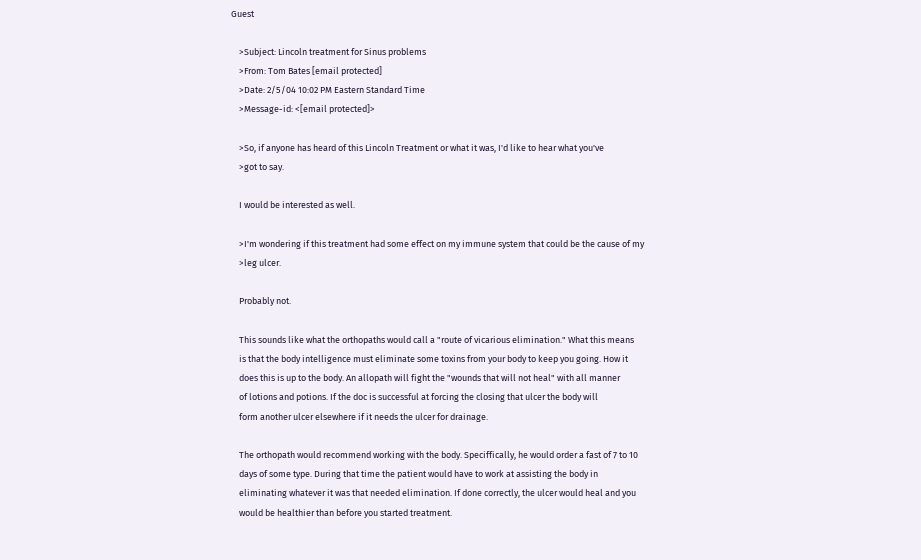Guest

    >Subject: Lincoln treatment for Sinus problems
    >From: Tom Bates [email protected]
    >Date: 2/5/04 10:02 PM Eastern Standard Time
    >Message-id: <[email protected]>

    >So, if anyone has heard of this Lincoln Treatment or what it was, I'd like to hear what you've
    >got to say.

    I would be interested as well.

    >I'm wondering if this treatment had some effect on my immune system that could be the cause of my
    >leg ulcer.

    Probably not.

    This sounds like what the orthopaths would call a "route of vicarious elimination." What this means
    is that the body intelligence must eliminate some toxins from your body to keep you going. How it
    does this is up to the body. An allopath will fight the "wounds that will not heal" with all manner
    of lotions and potions. If the doc is successful at forcing the closing that ulcer the body will
    form another ulcer elsewhere if it needs the ulcer for drainage.

    The orthopath would recommend working with the body. Speciffically, he would order a fast of 7 to 10
    days of some type. During that time the patient would have to work at assisting the body in
    eliminating whatever it was that needed elimination. If done correctly, the ulcer would heal and you
    would be healthier than before you started treatment.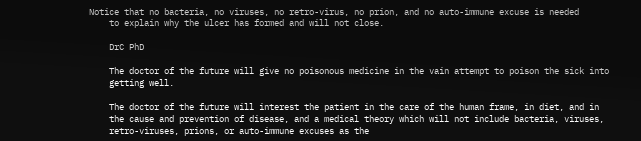Notice that no bacteria, no viruses, no retro-virus, no prion, and no auto-immune excuse is needed
    to explain why the ulcer has formed and will not close.

    DrC PhD

    The doctor of the future will give no poisonous medicine in the vain attempt to poison the sick into
    getting well.

    The doctor of the future will interest the patient in the care of the human frame, in diet, and in
    the cause and prevention of disease, and a medical theory which will not include bacteria, viruses,
    retro-viruses, prions, or auto-immune excuses as the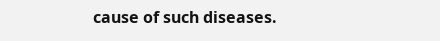cause of such diseases.